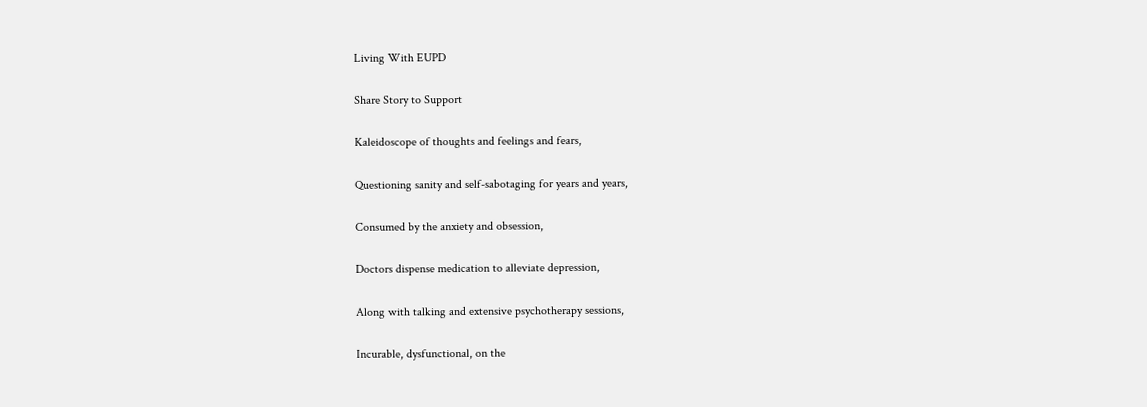Living With EUPD

Share Story to Support

Kaleidoscope of thoughts and feelings and fears,

Questioning sanity and self-sabotaging for years and years,

Consumed by the anxiety and obsession,

Doctors dispense medication to alleviate depression,

Along with talking and extensive psychotherapy sessions,

Incurable, dysfunctional, on the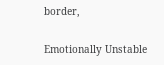border,

Emotionally Unstable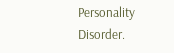Personality Disorder.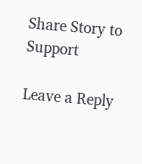Share Story to Support

Leave a Reply